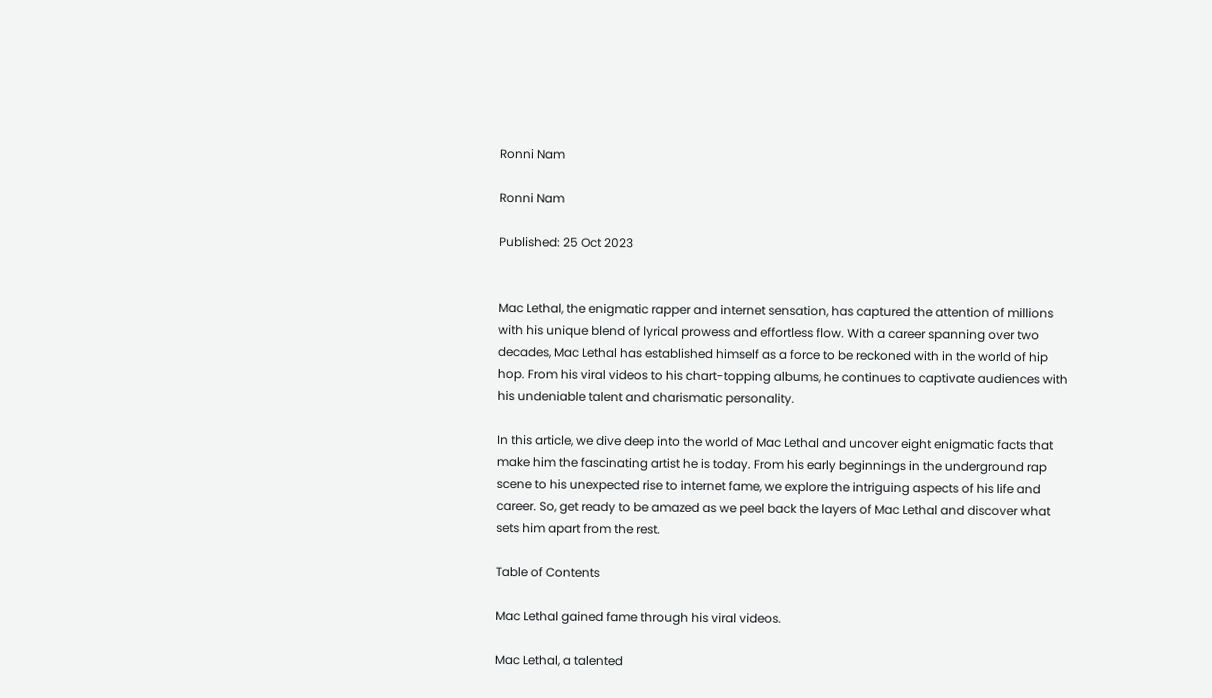Ronni Nam

Ronni Nam

Published: 25 Oct 2023


Mac Lethal, the enigmatic rapper and internet sensation, has captured the attention of millions with his unique blend of lyrical prowess and effortless flow. With a career spanning over two decades, Mac Lethal has established himself as a force to be reckoned with in the world of hip hop. From his viral videos to his chart-topping albums, he continues to captivate audiences with his undeniable talent and charismatic personality.

In this article, we dive deep into the world of Mac Lethal and uncover eight enigmatic facts that make him the fascinating artist he is today. From his early beginnings in the underground rap scene to his unexpected rise to internet fame, we explore the intriguing aspects of his life and career. So, get ready to be amazed as we peel back the layers of Mac Lethal and discover what sets him apart from the rest.

Table of Contents

Mac Lethal gained fame through his viral videos.

Mac Lethal, a talented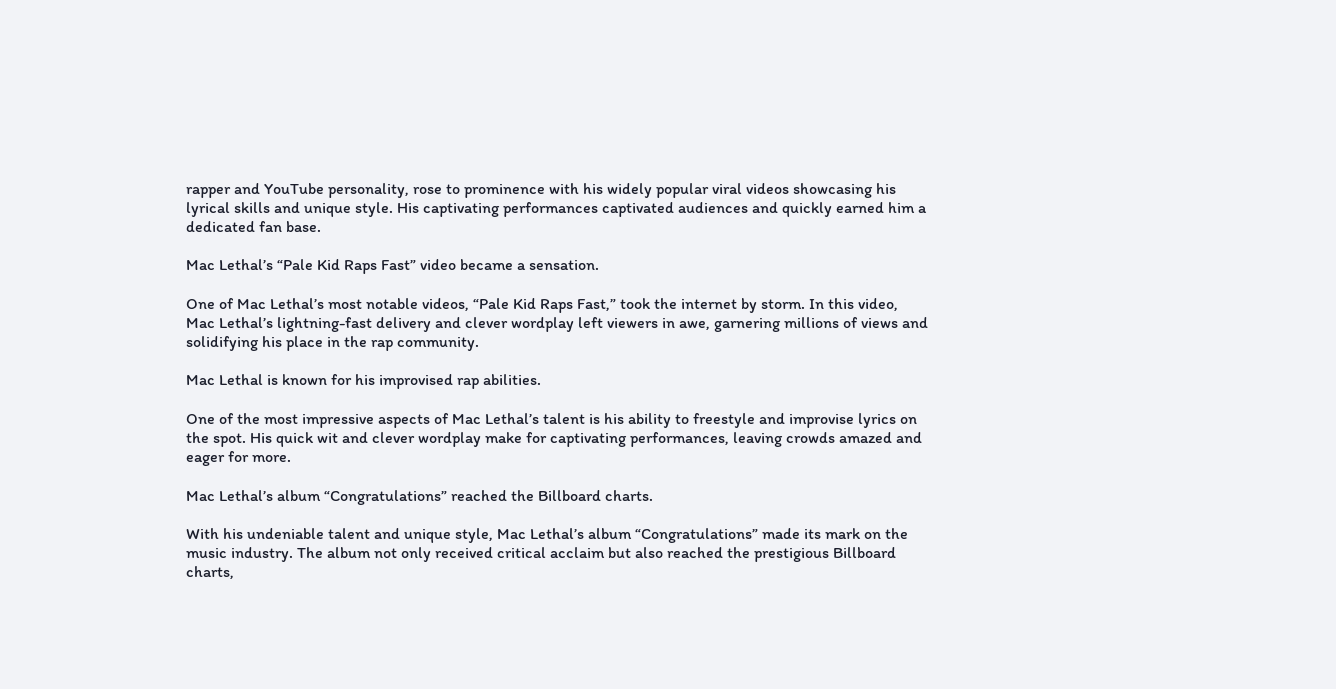rapper and YouTube personality, rose to prominence with his widely popular viral videos showcasing his lyrical skills and unique style. His captivating performances captivated audiences and quickly earned him a dedicated fan base.

Mac Lethal’s “Pale Kid Raps Fast” video became a sensation.

One of Mac Lethal’s most notable videos, “Pale Kid Raps Fast,” took the internet by storm. In this video, Mac Lethal’s lightning-fast delivery and clever wordplay left viewers in awe, garnering millions of views and solidifying his place in the rap community.

Mac Lethal is known for his improvised rap abilities.

One of the most impressive aspects of Mac Lethal’s talent is his ability to freestyle and improvise lyrics on the spot. His quick wit and clever wordplay make for captivating performances, leaving crowds amazed and eager for more.

Mac Lethal’s album “Congratulations” reached the Billboard charts.

With his undeniable talent and unique style, Mac Lethal’s album “Congratulations” made its mark on the music industry. The album not only received critical acclaim but also reached the prestigious Billboard charts,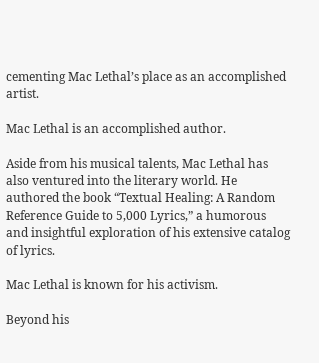cementing Mac Lethal’s place as an accomplished artist.

Mac Lethal is an accomplished author.

Aside from his musical talents, Mac Lethal has also ventured into the literary world. He authored the book “Textual Healing: A Random Reference Guide to 5,000 Lyrics,” a humorous and insightful exploration of his extensive catalog of lyrics.

Mac Lethal is known for his activism.

Beyond his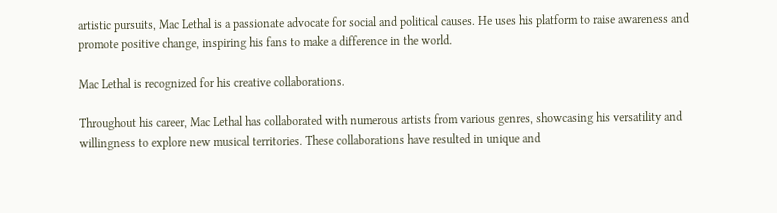artistic pursuits, Mac Lethal is a passionate advocate for social and political causes. He uses his platform to raise awareness and promote positive change, inspiring his fans to make a difference in the world.

Mac Lethal is recognized for his creative collaborations.

Throughout his career, Mac Lethal has collaborated with numerous artists from various genres, showcasing his versatility and willingness to explore new musical territories. These collaborations have resulted in unique and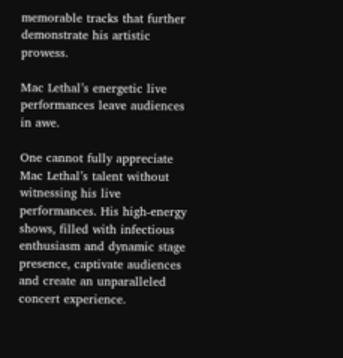memorable tracks that further demonstrate his artistic prowess.

Mac Lethal’s energetic live performances leave audiences in awe.

One cannot fully appreciate Mac Lethal’s talent without witnessing his live performances. His high-energy shows, filled with infectious enthusiasm and dynamic stage presence, captivate audiences and create an unparalleled concert experience.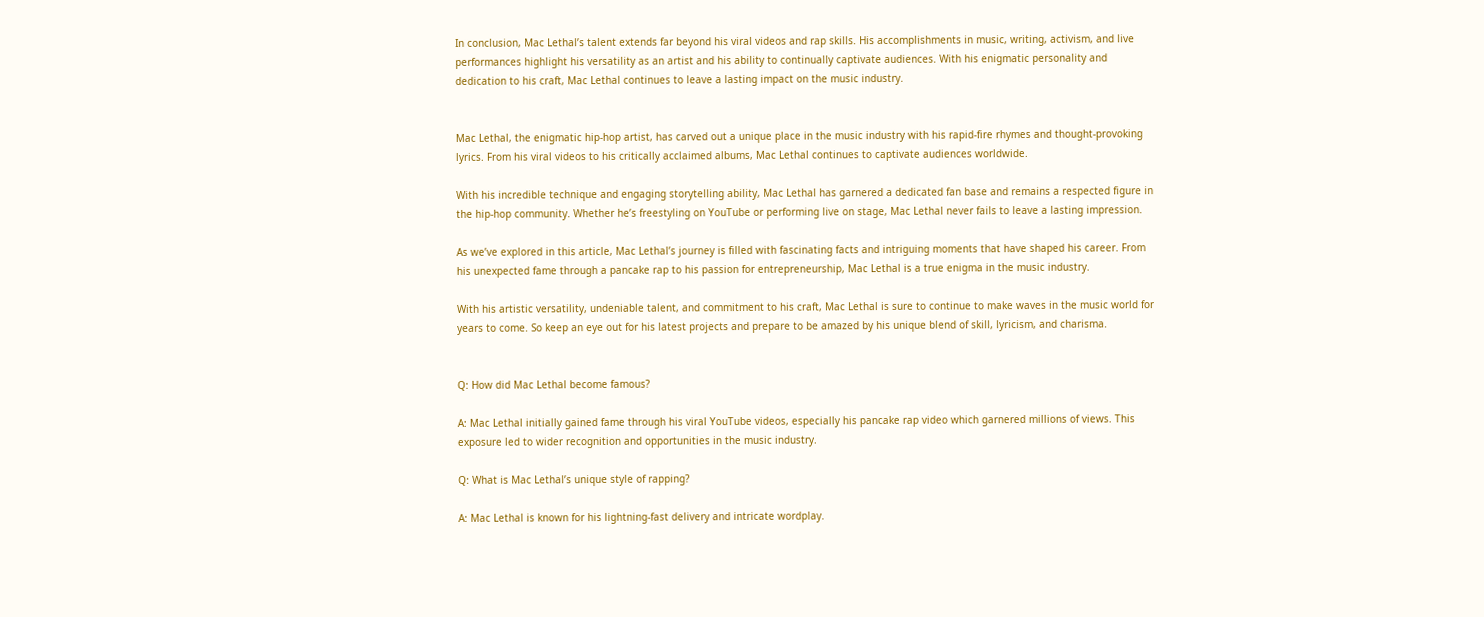In conclusion, Mac Lethal’s talent extends far beyond his viral videos and rap skills. His accomplishments in music, writing, activism, and live performances highlight his versatility as an artist and his ability to continually captivate audiences. With his enigmatic personality and dedication to his craft, Mac Lethal continues to leave a lasting impact on the music industry.


Mac Lethal, the enigmatic hip-hop artist, has carved out a unique place in the music industry with his rapid-fire rhymes and thought-provoking lyrics. From his viral videos to his critically acclaimed albums, Mac Lethal continues to captivate audiences worldwide.

With his incredible technique and engaging storytelling ability, Mac Lethal has garnered a dedicated fan base and remains a respected figure in the hip-hop community. Whether he’s freestyling on YouTube or performing live on stage, Mac Lethal never fails to leave a lasting impression.

As we’ve explored in this article, Mac Lethal’s journey is filled with fascinating facts and intriguing moments that have shaped his career. From his unexpected fame through a pancake rap to his passion for entrepreneurship, Mac Lethal is a true enigma in the music industry.

With his artistic versatility, undeniable talent, and commitment to his craft, Mac Lethal is sure to continue to make waves in the music world for years to come. So keep an eye out for his latest projects and prepare to be amazed by his unique blend of skill, lyricism, and charisma.


Q: How did Mac Lethal become famous?

A: Mac Lethal initially gained fame through his viral YouTube videos, especially his pancake rap video which garnered millions of views. This exposure led to wider recognition and opportunities in the music industry.

Q: What is Mac Lethal’s unique style of rapping?

A: Mac Lethal is known for his lightning-fast delivery and intricate wordplay.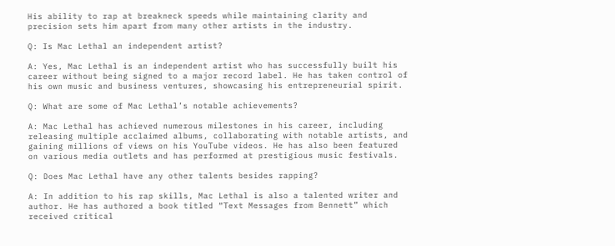His ability to rap at breakneck speeds while maintaining clarity and precision sets him apart from many other artists in the industry.

Q: Is Mac Lethal an independent artist?

A: Yes, Mac Lethal is an independent artist who has successfully built his career without being signed to a major record label. He has taken control of his own music and business ventures, showcasing his entrepreneurial spirit.

Q: What are some of Mac Lethal’s notable achievements?

A: Mac Lethal has achieved numerous milestones in his career, including releasing multiple acclaimed albums, collaborating with notable artists, and gaining millions of views on his YouTube videos. He has also been featured on various media outlets and has performed at prestigious music festivals.

Q: Does Mac Lethal have any other talents besides rapping?

A: In addition to his rap skills, Mac Lethal is also a talented writer and author. He has authored a book titled “Text Messages from Bennett” which received critical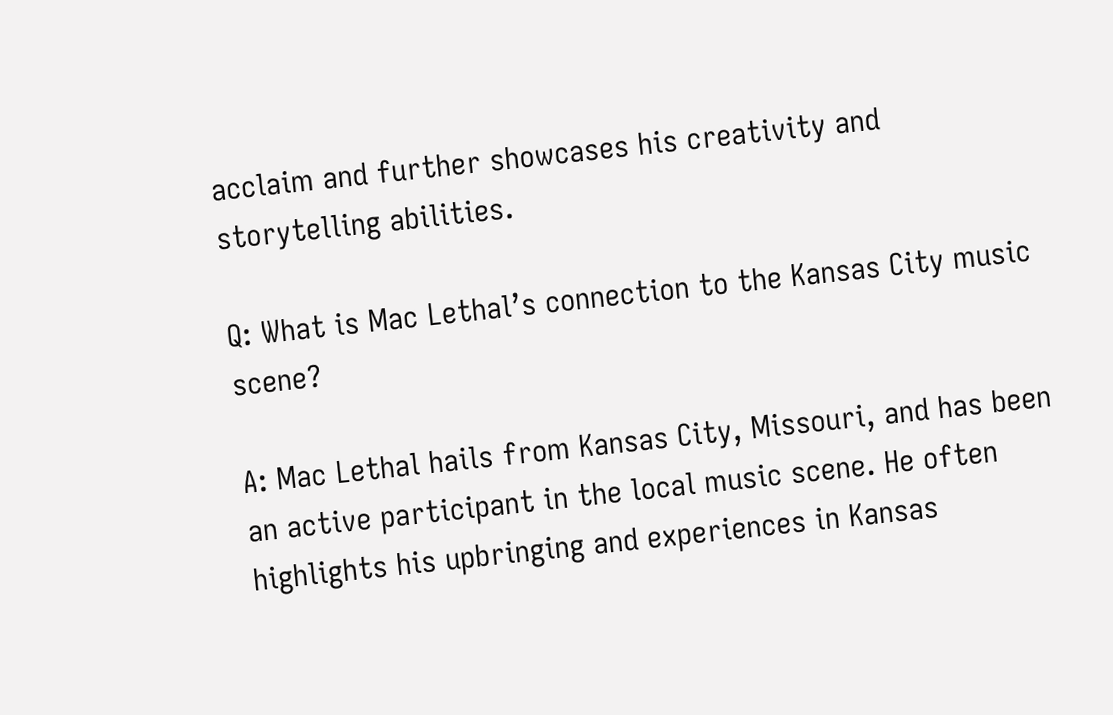acclaim and further showcases his creativity and storytelling abilities.

Q: What is Mac Lethal’s connection to the Kansas City music scene?

A: Mac Lethal hails from Kansas City, Missouri, and has been an active participant in the local music scene. He often highlights his upbringing and experiences in Kansas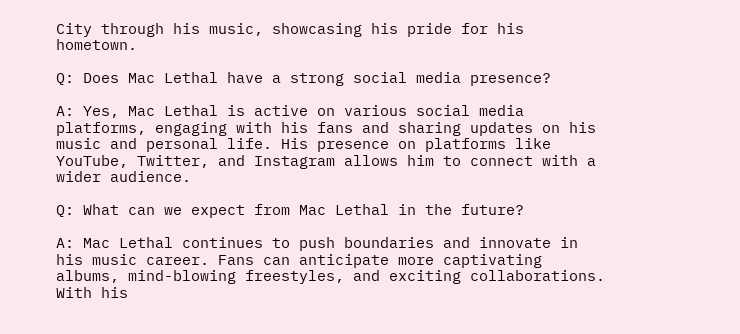City through his music, showcasing his pride for his hometown.

Q: Does Mac Lethal have a strong social media presence?

A: Yes, Mac Lethal is active on various social media platforms, engaging with his fans and sharing updates on his music and personal life. His presence on platforms like YouTube, Twitter, and Instagram allows him to connect with a wider audience.

Q: What can we expect from Mac Lethal in the future?

A: Mac Lethal continues to push boundaries and innovate in his music career. Fans can anticipate more captivating albums, mind-blowing freestyles, and exciting collaborations. With his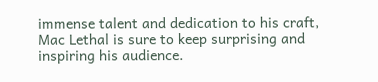immense talent and dedication to his craft, Mac Lethal is sure to keep surprising and inspiring his audience.